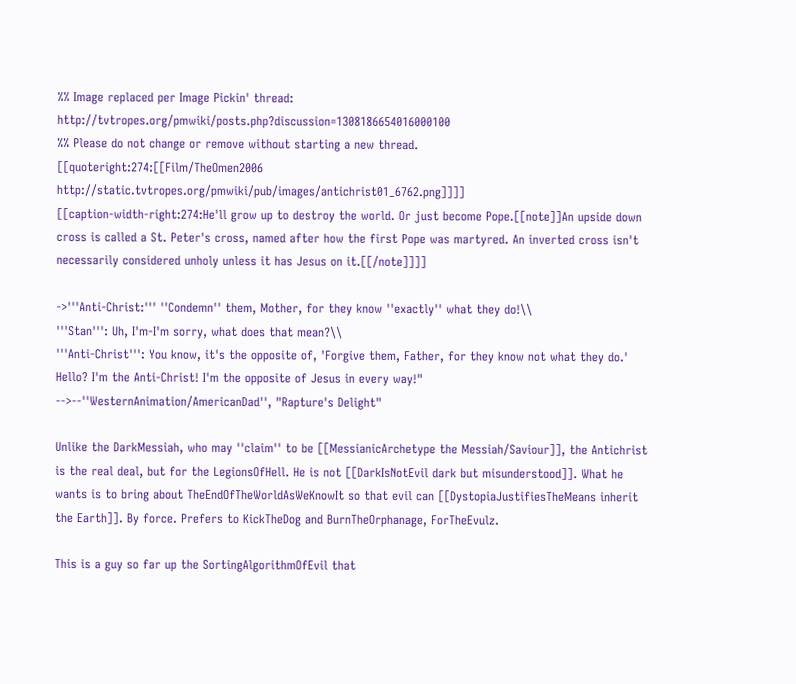%% Image replaced per Image Pickin' thread: http://tvtropes.org/pmwiki/posts.php?discussion=1308186654016000100
%% Please do not change or remove without starting a new thread.
[[quoteright:274:[[Film/TheOmen2006 http://static.tvtropes.org/pmwiki/pub/images/antichrist01_6762.png]]]]
[[caption-width-right:274:He'll grow up to destroy the world. Or just become Pope.[[note]]An upside down cross is called a St. Peter's cross, named after how the first Pope was martyred. An inverted cross isn't necessarily considered unholy unless it has Jesus on it.[[/note]]]]

->'''Anti-Christ:''' ''Condemn'' them, Mother, for they know ''exactly'' what they do!\\
'''Stan''': Uh, I'm-I'm sorry, what does that mean?\\
'''Anti-Christ''': You know, it's the opposite of, 'Forgive them, Father, for they know not what they do.' Hello? I'm the Anti-Christ! I'm the opposite of Jesus in every way!"
-->--''WesternAnimation/AmericanDad'', "Rapture's Delight"

Unlike the DarkMessiah, who may ''claim'' to be [[MessianicArchetype the Messiah/Saviour]], the Antichrist is the real deal, but for the LegionsOfHell. He is not [[DarkIsNotEvil dark but misunderstood]]. What he wants is to bring about TheEndOfTheWorldAsWeKnowIt so that evil can [[DystopiaJustifiesTheMeans inherit the Earth]]. By force. Prefers to KickTheDog and BurnTheOrphanage, ForTheEvulz.

This is a guy so far up the SortingAlgorithmOfEvil that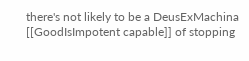there's not likely to be a DeusExMachina [[GoodIsImpotent capable]] of stopping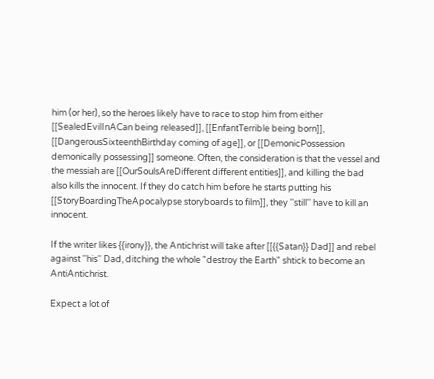him (or her), so the heroes likely have to race to stop him from either [[SealedEvilInACan being released]], [[EnfantTerrible being born]], [[DangerousSixteenthBirthday coming of age]], or [[DemonicPossession demonically possessing]] someone. Often, the consideration is that the vessel and the messiah are [[OurSoulsAreDifferent different entities]], and killing the bad also kills the innocent. If they do catch him before he starts putting his [[StoryBoardingTheApocalypse storyboards to film]], they ''still'' have to kill an innocent.

If the writer likes {{irony}}, the Antichrist will take after [[{{Satan}} Dad]] and rebel against ''his'' Dad, ditching the whole "destroy the Earth" shtick to become an AntiAntichrist.

Expect a lot of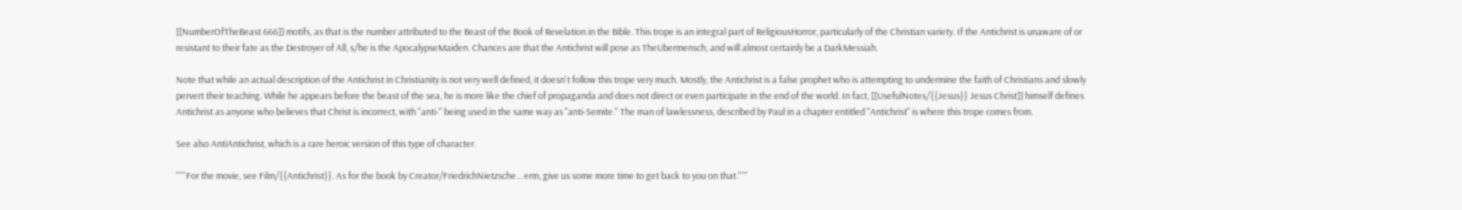[[NumberOfTheBeast 666]] motifs, as that is the number attributed to the Beast of the Book of Revelation in the Bible. This trope is an integral part of ReligiousHorror, particularly of the Christian variety. If the Antichrist is unaware of or resistant to their fate as the Destroyer of All, s/he is the ApocalypseMaiden. Chances are that the Antichrist will pose as TheUbermensch, and will almost certainly be a DarkMessiah.

Note that while an actual description of the Antichrist in Christianity is not very well defined, it doesn't follow this trope very much. Mostly, the Antichrist is a false prophet who is attempting to undermine the faith of Christians and slowly pervert their teaching. While he appears before the beast of the sea, he is more like the chief of propaganda and does not direct or even participate in the end of the world. In fact, [[UsefulNotes/{{Jesus}} Jesus Christ]] himself defines Antichrist as anyone who believes that Christ is incorrect, with "anti-" being used in the same way as "anti-Semite." The man of lawlessness, described by Paul in a chapter entitled "Antichrist" is where this trope comes from.

See also AntiAntichrist, which is a rare heroic version of this type of character.

'''''For the movie, see Film/{{Antichrist}}. As for the book by Creator/FriedrichNietzsche... erm, give us some more time to get back to you on that.'''''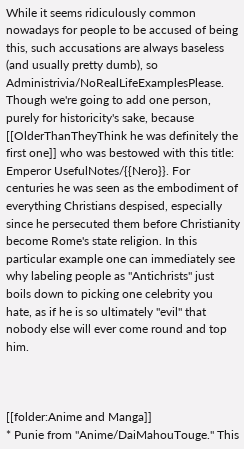While it seems ridiculously common nowadays for people to be accused of being this, such accusations are always baseless (and usually pretty dumb), so Administrivia/NoRealLifeExamplesPlease. Though we're going to add one person, purely for historicity's sake, because [[OlderThanTheyThink he was definitely the first one]] who was bestowed with this title: Emperor UsefulNotes/{{Nero}}. For centuries he was seen as the embodiment of everything Christians despised, especially since he persecuted them before Christianity become Rome's state religion. In this particular example one can immediately see why labeling people as ''Antichrists'' just boils down to picking one celebrity you hate, as if he is so ultimately ''evil'' that nobody else will ever come round and top him.



[[folder:Anime and Manga]]
* Punie from ''Anime/DaiMahouTouge.'' This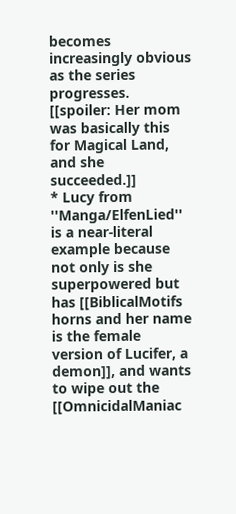becomes increasingly obvious as the series progresses. [[spoiler: Her mom was basically this for Magical Land, and she succeeded.]]
* Lucy from ''Manga/ElfenLied'' is a near-literal example because not only is she superpowered but has [[BiblicalMotifs horns and her name is the female version of Lucifer, a demon]], and wants to wipe out the [[OmnicidalManiac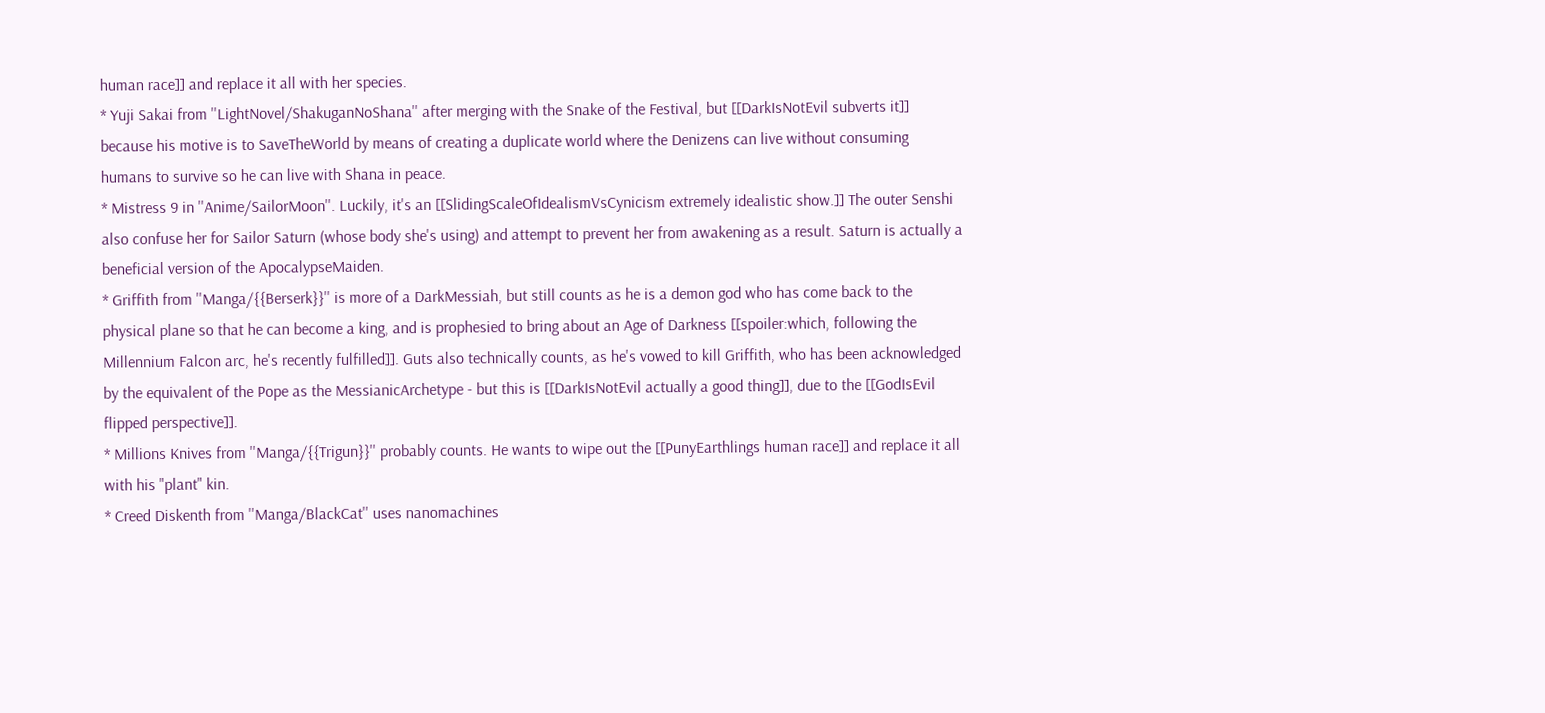human race]] and replace it all with her species.
* Yuji Sakai from ''LightNovel/ShakuganNoShana'' after merging with the Snake of the Festival, but [[DarkIsNotEvil subverts it]] because his motive is to SaveTheWorld by means of creating a duplicate world where the Denizens can live without consuming humans to survive so he can live with Shana in peace.
* Mistress 9 in ''Anime/SailorMoon''. Luckily, it's an [[SlidingScaleOfIdealismVsCynicism extremely idealistic show.]] The outer Senshi also confuse her for Sailor Saturn (whose body she's using) and attempt to prevent her from awakening as a result. Saturn is actually a beneficial version of the ApocalypseMaiden.
* Griffith from ''Manga/{{Berserk}}'' is more of a DarkMessiah, but still counts as he is a demon god who has come back to the physical plane so that he can become a king, and is prophesied to bring about an Age of Darkness [[spoiler:which, following the Millennium Falcon arc, he's recently fulfilled]]. Guts also technically counts, as he's vowed to kill Griffith, who has been acknowledged by the equivalent of the Pope as the MessianicArchetype - but this is [[DarkIsNotEvil actually a good thing]], due to the [[GodIsEvil flipped perspective]].
* Millions Knives from ''Manga/{{Trigun}}'' probably counts. He wants to wipe out the [[PunyEarthlings human race]] and replace it all with his "plant" kin.
* Creed Diskenth from ''Manga/BlackCat'' uses nanomachines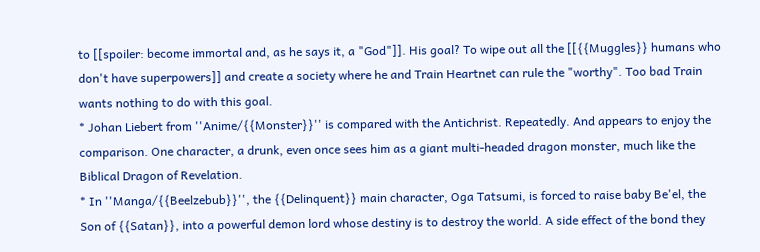to [[spoiler: become immortal and, as he says it, a "God"]]. His goal? To wipe out all the [[{{Muggles}} humans who don't have superpowers]] and create a society where he and Train Heartnet can rule the "worthy". Too bad Train wants nothing to do with this goal.
* Johan Liebert from ''Anime/{{Monster}}'' is compared with the Antichrist. Repeatedly. And appears to enjoy the comparison. One character, a drunk, even once sees him as a giant multi-headed dragon monster, much like the Biblical Dragon of Revelation.
* In ''Manga/{{Beelzebub}}'', the {{Delinquent}} main character, Oga Tatsumi, is forced to raise baby Be'el, the Son of {{Satan}}, into a powerful demon lord whose destiny is to destroy the world. A side effect of the bond they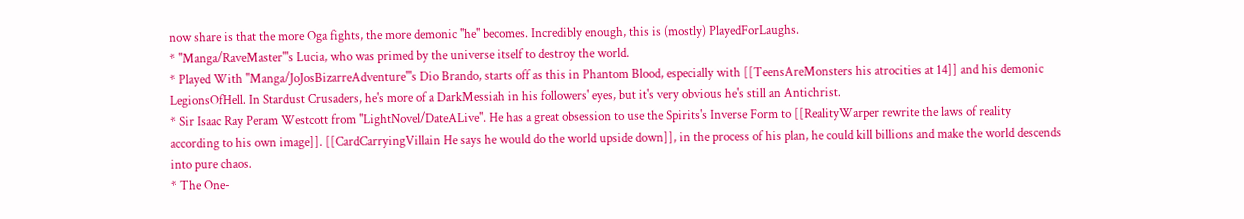now share is that the more Oga fights, the more demonic ''he'' becomes. Incredibly enough, this is (mostly) PlayedForLaughs.
* ''Manga/RaveMaster'''s Lucia, who was primed by the universe itself to destroy the world.
* Played With ''Manga/JoJosBizarreAdventure'''s Dio Brando, starts off as this in Phantom Blood, especially with [[TeensAreMonsters his atrocities at 14]] and his demonic LegionsOfHell. In Stardust Crusaders, he's more of a DarkMessiah in his followers' eyes, but it's very obvious he's still an Antichrist.
* Sir Isaac Ray Peram Westcott from ''LightNovel/DateALive''. He has a great obsession to use the Spirits's Inverse Form to [[RealityWarper rewrite the laws of reality according to his own image]]. [[CardCarryingVillain He says he would do the world upside down]], in the process of his plan, he could kill billions and make the world descends into pure chaos.
* The One-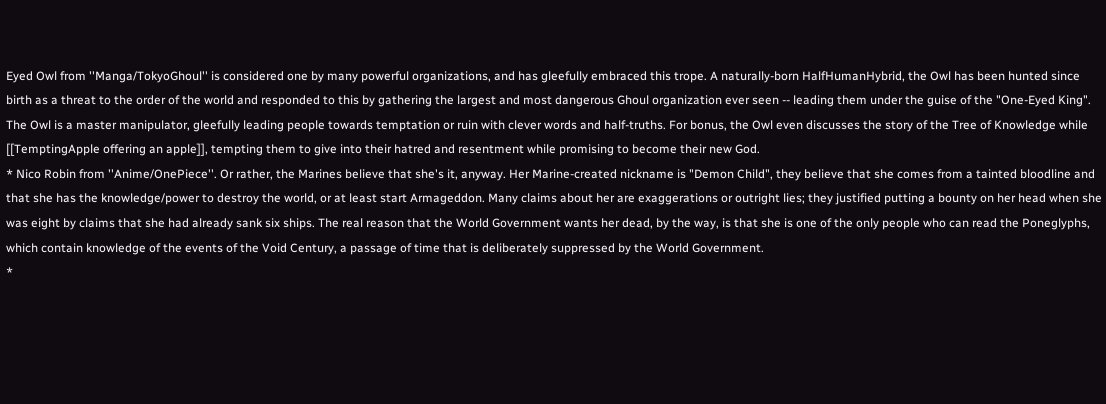Eyed Owl from ''Manga/TokyoGhoul'' is considered one by many powerful organizations, and has gleefully embraced this trope. A naturally-born HalfHumanHybrid, the Owl has been hunted since birth as a threat to the order of the world and responded to this by gathering the largest and most dangerous Ghoul organization ever seen -- leading them under the guise of the "One-Eyed King". The Owl is a master manipulator, gleefully leading people towards temptation or ruin with clever words and half-truths. For bonus, the Owl even discusses the story of the Tree of Knowledge while [[TemptingApple offering an apple]], tempting them to give into their hatred and resentment while promising to become their new God.
* Nico Robin from ''Anime/OnePiece''. Or rather, the Marines believe that she's it, anyway. Her Marine-created nickname is "Demon Child", they believe that she comes from a tainted bloodline and that she has the knowledge/power to destroy the world, or at least start Armageddon. Many claims about her are exaggerations or outright lies; they justified putting a bounty on her head when she was eight by claims that she had already sank six ships. The real reason that the World Government wants her dead, by the way, is that she is one of the only people who can read the Poneglyphs, which contain knowledge of the events of the Void Century, a passage of time that is deliberately suppressed by the World Government.
*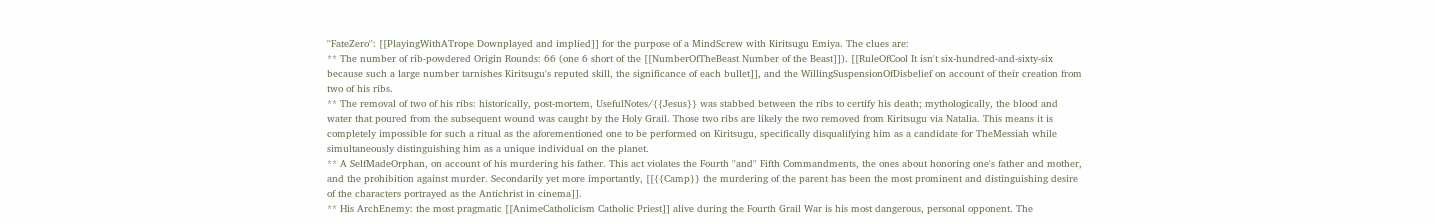''FateZero'': [[PlayingWithATrope Downplayed and implied]] for the purpose of a MindScrew with Kiritsugu Emiya. The clues are:
** The number of rib-powdered Origin Rounds: 66 (one 6 short of the [[NumberOfTheBeast Number of the Beast]]). [[RuleOfCool It isn't six-hundred-and-sixty-six because such a large number tarnishes Kiritsugu's reputed skill, the significance of each bullet]], and the WillingSuspensionOfDisbelief on account of their creation from two of his ribs.
** The removal of two of his ribs: historically, post-mortem, UsefulNotes/{{Jesus}} was stabbed between the ribs to certify his death; mythologically, the blood and water that poured from the subsequent wound was caught by the Holy Grail. Those two ribs are likely the two removed from Kiritsugu via Natalia. This means it is completely impossible for such a ritual as the aforementioned one to be performed on Kiritsugu, specifically disqualifying him as a candidate for TheMessiah while simultaneously distinguishing him as a unique individual on the planet.
** A SelfMadeOrphan, on account of his murdering his father. This act violates the Fourth ''and'' Fifth Commandments, the ones about honoring one's father and mother, and the prohibition against murder. Secondarily yet more importantly, [[{{Camp}} the murdering of the parent has been the most prominent and distinguishing desire of the characters portrayed as the Antichrist in cinema]].
** His ArchEnemy: the most pragmatic [[AnimeCatholicism Catholic Priest]] alive during the Fourth Grail War is his most dangerous, personal opponent. The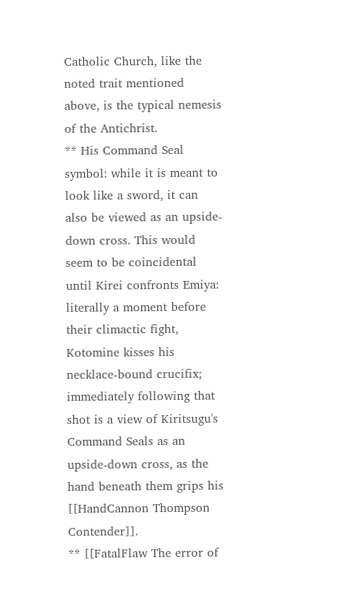Catholic Church, like the noted trait mentioned above, is the typical nemesis of the Antichrist.
** His Command Seal symbol: while it is meant to look like a sword, it can also be viewed as an upside-down cross. This would seem to be coincidental until Kirei confronts Emiya: literally a moment before their climactic fight, Kotomine kisses his necklace-bound crucifix; immediately following that shot is a view of Kiritsugu's Command Seals as an upside-down cross, as the hand beneath them grips his [[HandCannon Thompson Contender]].
** [[FatalFlaw The error of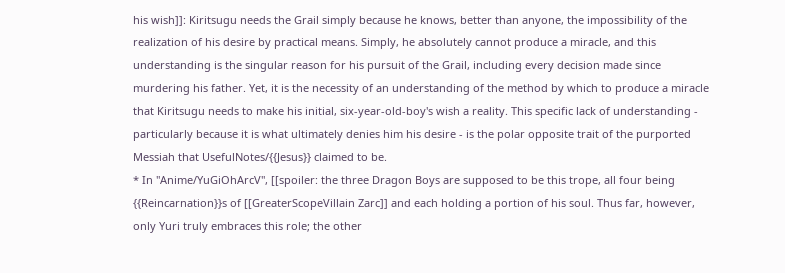his wish]]: Kiritsugu needs the Grail simply because he knows, better than anyone, the impossibility of the realization of his desire by practical means. Simply, he absolutely cannot produce a miracle, and this understanding is the singular reason for his pursuit of the Grail, including every decision made since murdering his father. Yet, it is the necessity of an understanding of the method by which to produce a miracle that Kiritsugu needs to make his initial, six-year-old-boy's wish a reality. This specific lack of understanding - particularly because it is what ultimately denies him his desire - is the polar opposite trait of the purported Messiah that UsefulNotes/{{Jesus}} claimed to be.
* In ''Anime/YuGiOhArcV'', [[spoiler: the three Dragon Boys are supposed to be this trope, all four being {{Reincarnation}}s of [[GreaterScopeVillain Zarc]] and each holding a portion of his soul. Thus far, however, only Yuri truly embraces this role; the other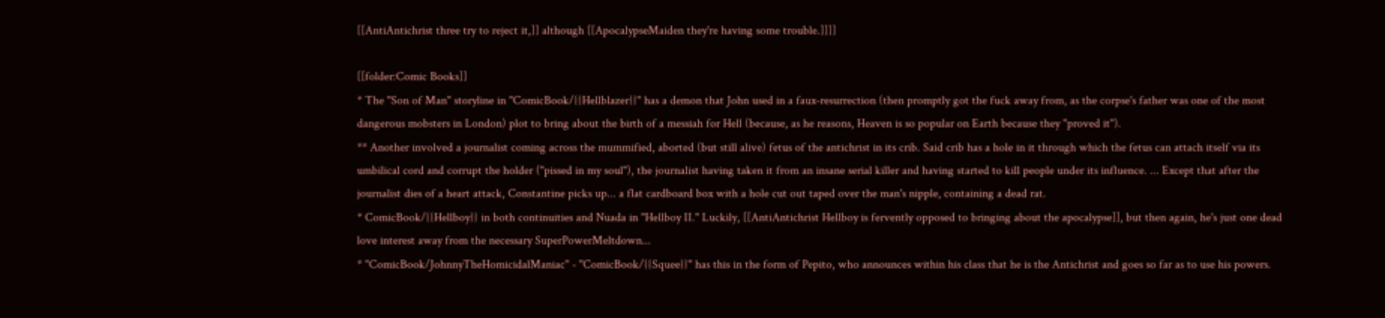[[AntiAntichrist three try to reject it,]] although [[ApocalypseMaiden they're having some trouble.]]]]

[[folder:Comic Books]]
* The "Son of Man" storyline in ''ComicBook/{{Hellblazer}}'' has a demon that John used in a faux-resurrection (then promptly got the fuck away from, as the corpse's father was one of the most dangerous mobsters in London) plot to bring about the birth of a messiah for Hell (because, as he reasons, Heaven is so popular on Earth because they ''proved it'').
** Another involved a journalist coming across the mummified, aborted (but still alive) fetus of the antichrist in its crib. Said crib has a hole in it through which the fetus can attach itself via its umbilical cord and corrupt the holder ("pissed in my soul"), the journalist having taken it from an insane serial killer and having started to kill people under its influence. ... Except that after the journalist dies of a heart attack, Constantine picks up... a flat cardboard box with a hole cut out taped over the man's nipple, containing a dead rat.
* ComicBook/{{Hellboy}} in both continuities and Nuada in ''Hellboy II.'' Luckily, [[AntiAntichrist Hellboy is fervently opposed to bringing about the apocalypse]], but then again, he's just one dead love interest away from the necessary SuperPowerMeltdown...
* ''ComicBook/JohnnyTheHomicidalManiac'' - ''ComicBook/{{Squee}}'' has this in the form of Pepito, who announces within his class that he is the Antichrist and goes so far as to use his powers.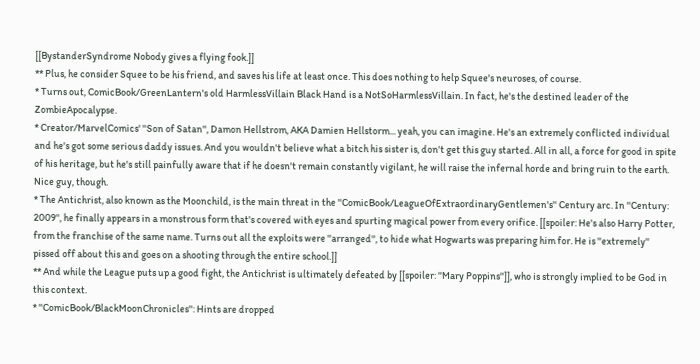[[BystanderSyndrome Nobody gives a flying fook.]]
** Plus, he consider Squee to be his friend, and saves his life at least once. This does nothing to help Squee's neuroses, of course.
* Turns out, ComicBook/GreenLantern's old HarmlessVillain Black Hand is a NotSoHarmlessVillain. In fact, he's the destined leader of the ZombieApocalypse.
* Creator/MarvelComics' ''Son of Satan'', Damon Hellstrom, AKA Damien Hellstorm... yeah, you can imagine. He's an extremely conflicted individual and he's got some serious daddy issues. And you wouldn't believe what a bitch his sister is, don't get this guy started. All in all, a force for good in spite of his heritage, but he's still painfully aware that if he doesn't remain constantly vigilant, he will raise the infernal horde and bring ruin to the earth. Nice guy, though.
* The Antichrist, also known as the Moonchild, is the main threat in the ''ComicBook/LeagueOfExtraordinaryGentlemen's'' Century arc. In ''Century: 2009'', he finally appears in a monstrous form that's covered with eyes and spurting magical power from every orifice. [[spoiler: He's also Harry Potter, from the franchise of the same name. Turns out all the exploits were ''arranged'', to hide what Hogwarts was preparing him for. He is ''extremely'' pissed off about this and goes on a shooting through the entire school.]]
** And while the League puts up a good fight, the Antichrist is ultimately defeated by [[spoiler: ''Mary Poppins'']], who is strongly implied to be God in this context.
* ''ComicBook/BlackMoonChronicles'': Hints are dropped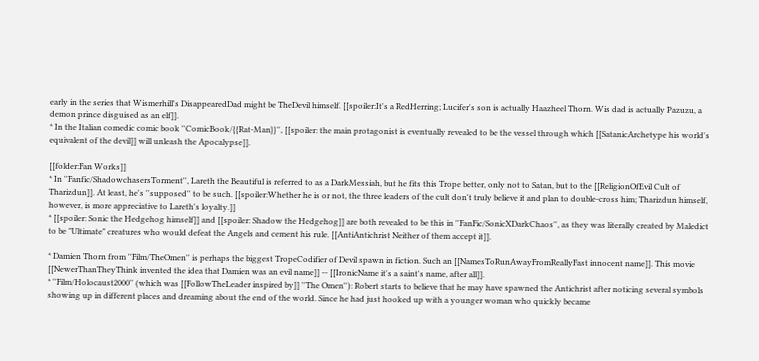early in the series that Wismerhill's DisappearedDad might be TheDevil himself. [[spoiler:It's a RedHerring; Lucifer's son is actually Haazheel Thorn. Wis dad is actually Pazuzu, a demon prince disguised as an elf]].
* In the Italian comedic comic book ''ComicBook/{{Rat-Man}}'', [[spoiler: the main protagonist is eventually revealed to be the vessel through which [[SatanicArchetype his world's equivalent of the devil]] will unleash the Apocalypse]].

[[folder:Fan Works]]
* In ''Fanfic/ShadowchasersTorment'', Lareth the Beautiful is referred to as a DarkMessiah, but he fits this Trope better, only not to Satan, but to the [[ReligionOfEvil Cult of Tharizdun]]. At least, he's ''supposed'' to be such. [[spoiler:Whether he is or not, the three leaders of the cult don't truly believe it and plan to double-cross him; Tharizdun himself, however, is more appreciative to Lareth's loyalty.]]
* [[spoiler: Sonic the Hedgehog himself]] and [[spoiler: Shadow the Hedgehog]] are both revealed to be this in ''FanFic/SonicXDarkChaos'', as they was literally created by Maledict to be "Ultimate" creatures who would defeat the Angels and cement his rule. [[AntiAntichrist Neither of them accept it]].

* Damien Thorn from ''Film/TheOmen'' is perhaps the biggest TropeCodifier of Devil spawn in fiction. Such an [[NamesToRunAwayFromReallyFast innocent name]]. This movie [[NewerThanTheyThink invented the idea that Damien was an evil name]] -- [[IronicName it's a saint's name, after all]].
* ''Film/Holocaust2000'' (which was [[FollowTheLeader inspired by]] ''The Omen''): Robert starts to believe that he may have spawned the Antichrist after noticing several symbols showing up in different places and dreaming about the end of the world. Since he had just hooked up with a younger woman who quickly became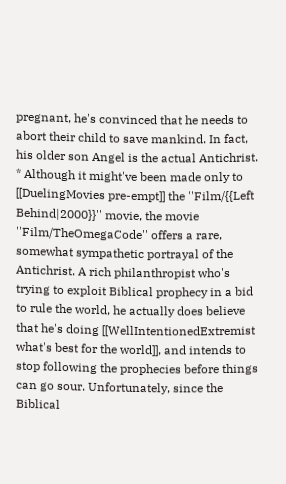pregnant, he's convinced that he needs to abort their child to save mankind. In fact, his older son Angel is the actual Antichrist.
* Although it might've been made only to [[DuelingMovies pre-empt]] the ''Film/{{Left Behind|2000}}'' movie, the movie ''Film/TheOmegaCode'' offers a rare, somewhat sympathetic portrayal of the Antichrist. A rich philanthropist who's trying to exploit Biblical prophecy in a bid to rule the world, he actually does believe that he's doing [[WellIntentionedExtremist what's best for the world]], and intends to stop following the prophecies before things can go sour. Unfortunately, since the Biblical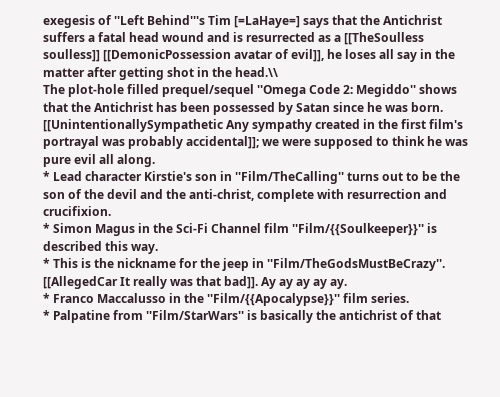exegesis of ''Left Behind'''s Tim [=LaHaye=] says that the Antichrist suffers a fatal head wound and is resurrected as a [[TheSoulless soulless]] [[DemonicPossession avatar of evil]], he loses all say in the matter after getting shot in the head.\\
The plot-hole filled prequel/sequel ''Omega Code 2: Megiddo'' shows that the Antichrist has been possessed by Satan since he was born. [[UnintentionallySympathetic Any sympathy created in the first film's portrayal was probably accidental]]; we were supposed to think he was pure evil all along.
* Lead character Kirstie's son in ''Film/TheCalling'' turns out to be the son of the devil and the anti-christ, complete with resurrection and crucifixion.
* Simon Magus in the Sci-Fi Channel film ''Film/{{Soulkeeper}}'' is described this way.
* This is the nickname for the jeep in ''Film/TheGodsMustBeCrazy''. [[AllegedCar It really was that bad]]. Ay ay ay ay ay.
* Franco Maccalusso in the ''Film/{{Apocalypse}}'' film series.
* Palpatine from ''Film/StarWars'' is basically the antichrist of that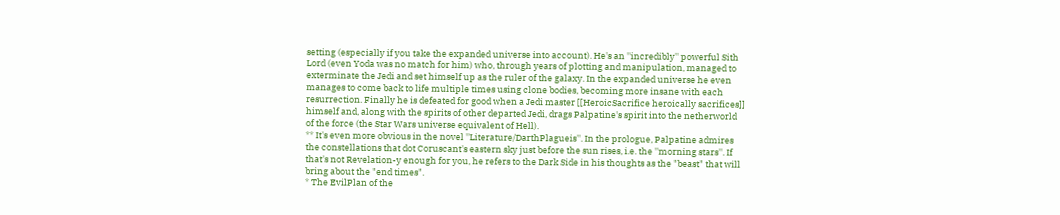setting (especially if you take the expanded universe into account). He's an ''incredibly'' powerful Sith Lord (even Yoda was no match for him) who, through years of plotting and manipulation, managed to exterminate the Jedi and set himself up as the ruler of the galaxy. In the expanded universe he even manages to come back to life multiple times using clone bodies, becoming more insane with each resurrection. Finally he is defeated for good when a Jedi master [[HeroicSacrifice heroically sacrifices]] himself and, along with the spirits of other departed Jedi, drags Palpatine's spirit into the netherworld of the force (the Star Wars universe equivalent of Hell).
** It's even more obvious in the novel ''Literature/DarthPlagueis''. In the prologue, Palpatine admires the constellations that dot Coruscant's eastern sky just before the sun rises, i.e. the ''morning stars''. If that's not Revelation-y enough for you, he refers to the Dark Side in his thoughts as the "beast" that will bring about the "end times".
* The EvilPlan of the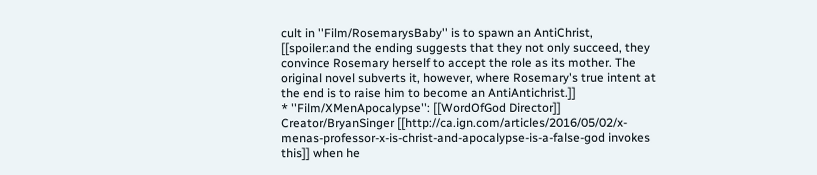cult in ''Film/RosemarysBaby'' is to spawn an AntiChrist, [[spoiler:and the ending suggests that they not only succeed, they convince Rosemary herself to accept the role as its mother. The original novel subverts it, however, where Rosemary's true intent at the end is to raise him to become an AntiAntichrist.]]
* ''Film/XMenApocalypse'': [[WordOfGod Director]] Creator/BryanSinger [[http://ca.ign.com/articles/2016/05/02/x-menas-professor-x-is-christ-and-apocalypse-is-a-false-god invokes this]] when he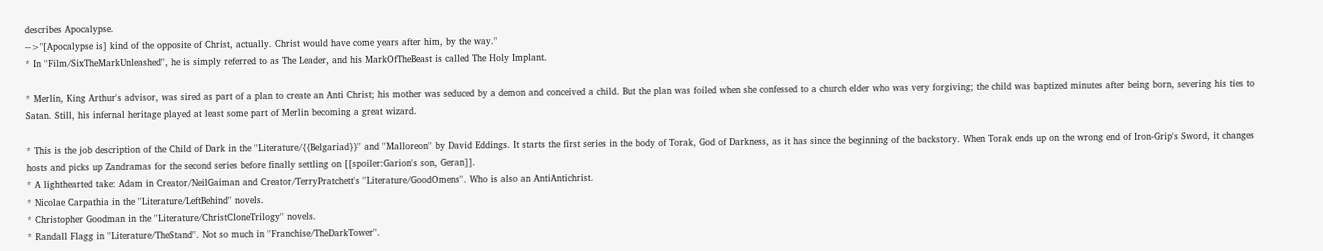describes Apocalypse.
-->"[Apocalypse is] kind of the opposite of Christ, actually. Christ would have come years after him, by the way."
* In ''Film/SixTheMarkUnleashed'', he is simply referred to as The Leader, and his MarkOfTheBeast is called The Holy Implant.

* Merlin, King Arthur's advisor, was sired as part of a plan to create an Anti Christ; his mother was seduced by a demon and conceived a child. But the plan was foiled when she confessed to a church elder who was very forgiving; the child was baptized minutes after being born, severing his ties to Satan. Still, his infernal heritage played at least some part of Merlin becoming a great wizard.

* This is the job description of the Child of Dark in the ''Literature/{{Belgariad}}'' and ''Malloreon'' by David Eddings. It starts the first series in the body of Torak, God of Darkness, as it has since the beginning of the backstory. When Torak ends up on the wrong end of Iron-Grip's Sword, it changes hosts and picks up Zandramas for the second series before finally settling on [[spoiler:Garion's son, Geran]].
* A lighthearted take: Adam in Creator/NeilGaiman and Creator/TerryPratchett's ''Literature/GoodOmens''. Who is also an AntiAntichrist.
* Nicolae Carpathia in the ''Literature/LeftBehind'' novels.
* Christopher Goodman in the ''Literature/ChristCloneTrilogy'' novels.
* Randall Flagg in ''Literature/TheStand''. Not so much in ''Franchise/TheDarkTower''.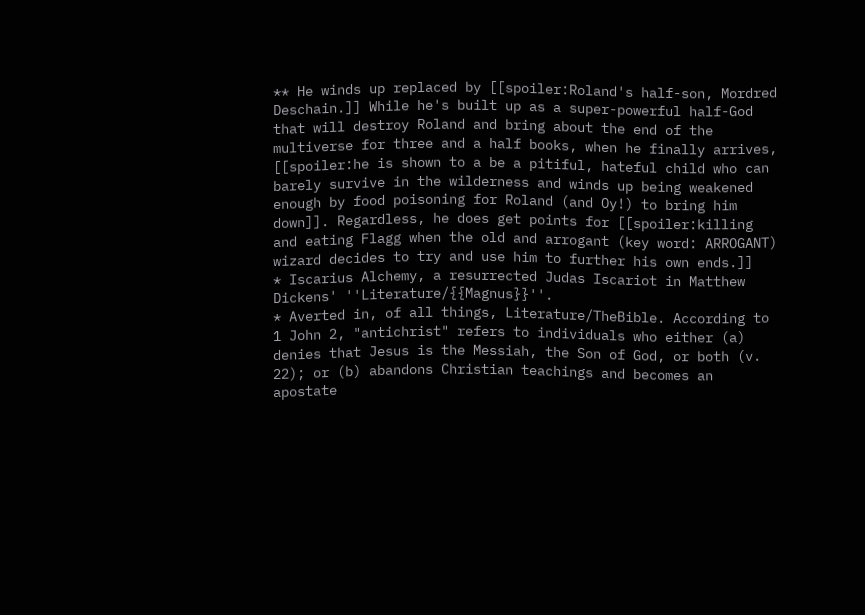** He winds up replaced by [[spoiler:Roland's half-son, Mordred Deschain.]] While he's built up as a super-powerful half-God that will destroy Roland and bring about the end of the multiverse for three and a half books, when he finally arrives, [[spoiler:he is shown to a be a pitiful, hateful child who can barely survive in the wilderness and winds up being weakened enough by food poisoning for Roland (and Oy!) to bring him down]]. Regardless, he does get points for [[spoiler:killing and eating Flagg when the old and arrogant (key word: ARROGANT) wizard decides to try and use him to further his own ends.]]
* Iscarius Alchemy, a resurrected Judas Iscariot in Matthew Dickens' ''Literature/{{Magnus}}''.
* Averted in, of all things, Literature/TheBible. According to 1 John 2, "antichrist" refers to individuals who either (a) denies that Jesus is the Messiah, the Son of God, or both (v. 22); or (b) abandons Christian teachings and becomes an apostate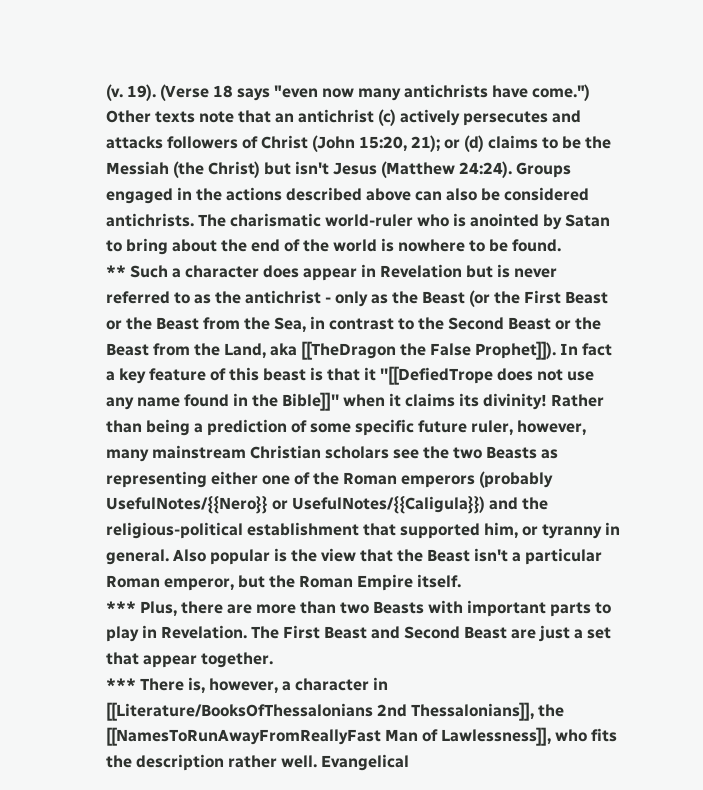(v. 19). (Verse 18 says "even now many antichrists have come.") Other texts note that an antichrist (c) actively persecutes and attacks followers of Christ (John 15:20, 21); or (d) claims to be the Messiah (the Christ) but isn't Jesus (Matthew 24:24). Groups engaged in the actions described above can also be considered antichrists. The charismatic world-ruler who is anointed by Satan to bring about the end of the world is nowhere to be found.
** Such a character does appear in Revelation but is never referred to as the antichrist - only as the Beast (or the First Beast or the Beast from the Sea, in contrast to the Second Beast or the Beast from the Land, aka [[TheDragon the False Prophet]]). In fact a key feature of this beast is that it ''[[DefiedTrope does not use any name found in the Bible]]'' when it claims its divinity! Rather than being a prediction of some specific future ruler, however, many mainstream Christian scholars see the two Beasts as representing either one of the Roman emperors (probably UsefulNotes/{{Nero}} or UsefulNotes/{{Caligula}}) and the religious-political establishment that supported him, or tyranny in general. Also popular is the view that the Beast isn't a particular Roman emperor, but the Roman Empire itself.
*** Plus, there are more than two Beasts with important parts to play in Revelation. The First Beast and Second Beast are just a set that appear together.
*** There is, however, a character in [[Literature/BooksOfThessalonians 2nd Thessalonians]], the [[NamesToRunAwayFromReallyFast Man of Lawlessness]], who fits the description rather well. Evangelical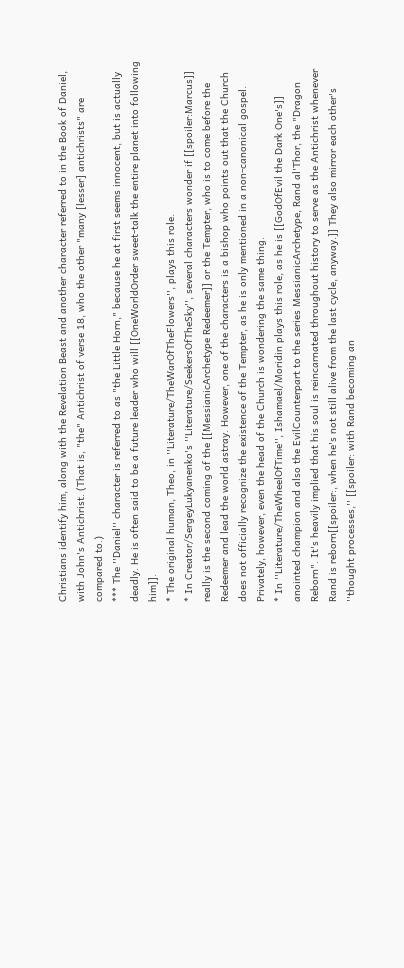Christians identify him, along with the Revelation Beast and another character referred to in the Book of Daniel, with John's Antichrist. (That is, "the" Antichrist of verse 18, who the other "many [lesser] antichrists" are compared to.)
*** The ''Daniel'' character is referred to as "the Little Horn," because he at first seems innocent, but is actually deadly. He is often said to be a future leader who will [[OneWorldOrder sweet-talk the entire planet into following him]].
* The original human, Theo, in ''Literature/TheWarOfTheFlowers'', plays this role.
* In Creator/SergeyLukyanenko's ''Literature/SeekersOfTheSky'', several characters wonder if [[spoiler:Marcus]] really is the second coming of the [[MessianicArchetype Redeemer]] or the Tempter, who is to come before the Redeemer and lead the world astray. However, one of the characters is a bishop who points out that the Church does not officially recognize the existence of the Tempter, as he is only mentioned in a non-canonical gospel. Privately, however, even the head of the Church is wondering the same thing.
* In ''Literature/TheWheelOfTime'', Ishamael/Moridin plays this role, as he is [[GodOfEvil the Dark One's]] anointed champion and also the EvilCounterpart to the series MessianicArchetype, Rand al'Thor, the "Dragon Reborn". It's heavily implied that his soul is reincarnated throughout history to serve as the Antichrist whenever Rand is reborn[[spoiler:, when he's not still alive from the last cycle, anyway.]] They also mirror each other's ''thought processes,'' [[spoiler: with Rand becoming an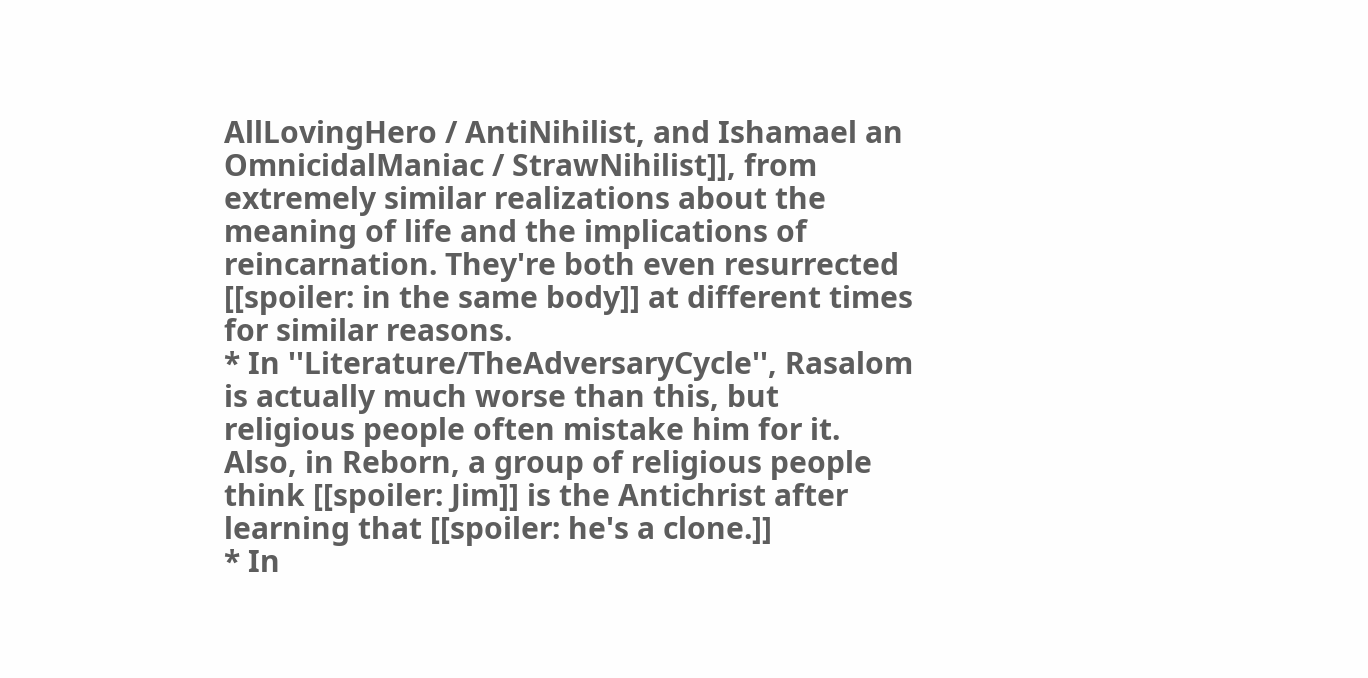AllLovingHero / AntiNihilist, and Ishamael an OmnicidalManiac / StrawNihilist]], from extremely similar realizations about the meaning of life and the implications of reincarnation. They're both even resurrected [[spoiler: in the same body]] at different times for similar reasons.
* In ''Literature/TheAdversaryCycle'', Rasalom is actually much worse than this, but religious people often mistake him for it. Also, in Reborn, a group of religious people think [[spoiler: Jim]] is the Antichrist after learning that [[spoiler: he's a clone.]]
* In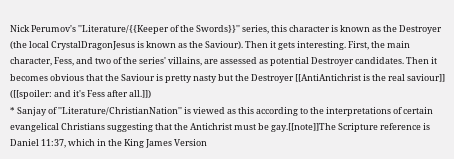Nick Perumov's ''Literature/{{Keeper of the Swords}}'' series, this character is known as the Destroyer (the local CrystalDragonJesus is known as the Saviour). Then it gets interesting. First, the main character, Fess, and two of the series' villains, are assessed as potential Destroyer candidates. Then it becomes obvious that the Saviour is pretty nasty but the Destroyer [[AntiAntichrist is the real saviour]] ([[spoiler: and it's Fess after all.]])
* Sanjay of ''Literature/ChristianNation'' is viewed as this according to the interpretations of certain evangelical Christians suggesting that the Antichrist must be gay.[[note]]The Scripture reference is Daniel 11:37, which in the King James Version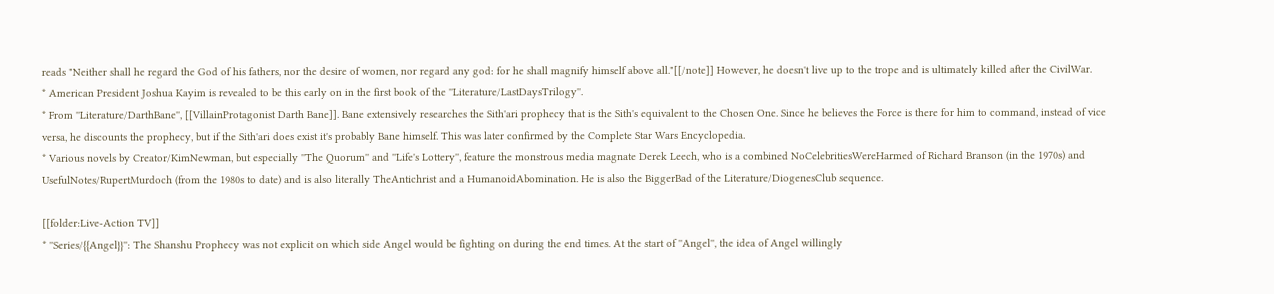reads "Neither shall he regard the God of his fathers, nor the desire of women, nor regard any god: for he shall magnify himself above all."[[/note]] However, he doesn't live up to the trope and is ultimately killed after the CivilWar.
* American President Joshua Kayim is revealed to be this early on in the first book of the ''Literature/LastDaysTrilogy''.
* From ''Literature/DarthBane'', [[VillainProtagonist Darth Bane]]. Bane extensively researches the Sith'ari prophecy that is the Sith's equivalent to the Chosen One. Since he believes the Force is there for him to command, instead of vice versa, he discounts the prophecy, but if the Sith'ari does exist it's probably Bane himself. This was later confirmed by the Complete Star Wars Encyclopedia.
* Various novels by Creator/KimNewman, but especially ''The Quorum'' and ''Life's Lottery'', feature the monstrous media magnate Derek Leech, who is a combined NoCelebritiesWereHarmed of Richard Branson (in the 1970s) and UsefulNotes/RupertMurdoch (from the 1980s to date) and is also literally TheAntichrist and a HumanoidAbomination. He is also the BiggerBad of the Literature/DiogenesClub sequence.

[[folder:Live-Action TV]]
* ''Series/{{Angel}}'': The Shanshu Prophecy was not explicit on which side Angel would be fighting on during the end times. At the start of ''Angel'', the idea of Angel willingly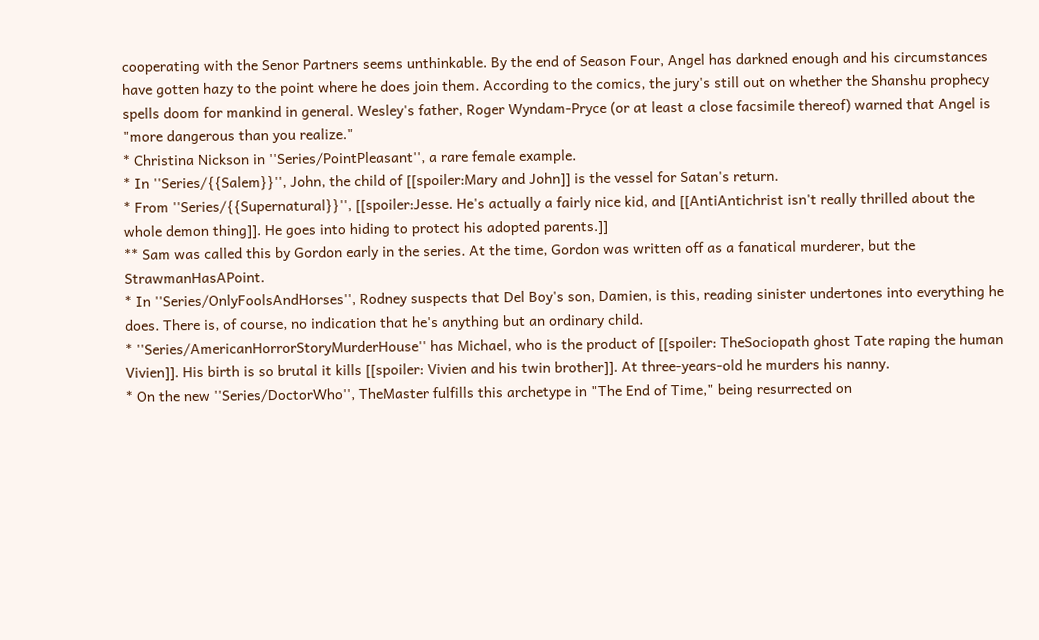cooperating with the Senor Partners seems unthinkable. By the end of Season Four, Angel has darkned enough and his circumstances have gotten hazy to the point where he does join them. According to the comics, the jury's still out on whether the Shanshu prophecy spells doom for mankind in general. Wesley's father, Roger Wyndam-Pryce (or at least a close facsimile thereof) warned that Angel is "more dangerous than you realize."
* Christina Nickson in ''Series/PointPleasant'', a rare female example.
* In ''Series/{{Salem}}'', John, the child of [[spoiler:Mary and John]] is the vessel for Satan's return.
* From ''Series/{{Supernatural}}'', [[spoiler:Jesse. He's actually a fairly nice kid, and [[AntiAntichrist isn't really thrilled about the whole demon thing]]. He goes into hiding to protect his adopted parents.]]
** Sam was called this by Gordon early in the series. At the time, Gordon was written off as a fanatical murderer, but the StrawmanHasAPoint.
* In ''Series/OnlyFoolsAndHorses'', Rodney suspects that Del Boy's son, Damien, is this, reading sinister undertones into everything he does. There is, of course, no indication that he's anything but an ordinary child.
* ''Series/AmericanHorrorStoryMurderHouse'' has Michael, who is the product of [[spoiler: TheSociopath ghost Tate raping the human Vivien]]. His birth is so brutal it kills [[spoiler: Vivien and his twin brother]]. At three-years-old he murders his nanny.
* On the new ''Series/DoctorWho'', TheMaster fulfills this archetype in "The End of Time," being resurrected on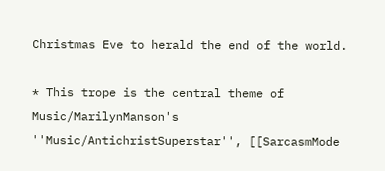Christmas Eve to herald the end of the world.

* This trope is the central theme of Music/MarilynManson's ''Music/AntichristSuperstar'', [[SarcasmMode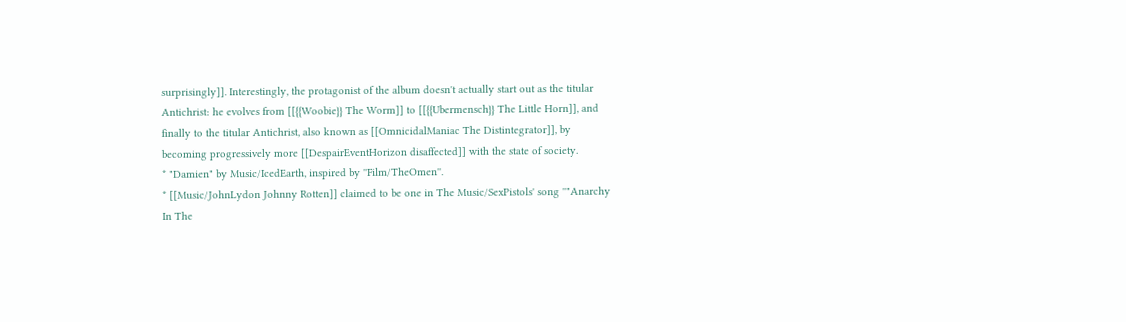surprisingly]]. Interestingly, the protagonist of the album doesn't actually start out as the titular Antichrist: he evolves from [[{{Woobie}} The Worm]] to [[{{Ubermensch}} The Little Horn]], and finally to the titular Antichrist, also known as [[OmnicidalManiac The Distintegrator]], by becoming progressively more [[DespairEventHorizon disaffected]] with the state of society.
* "Damien" by Music/IcedEarth, inspired by ''Film/TheOmen''.
* [[Music/JohnLydon Johnny Rotten]] claimed to be one in The Music/SexPistols' song ''"Anarchy In The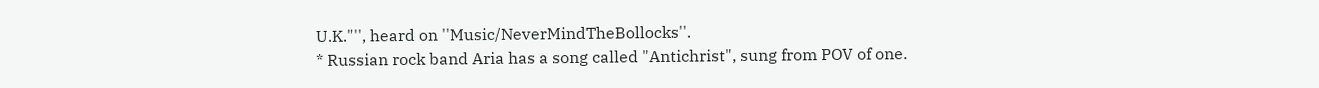U.K."'', heard on ''Music/NeverMindTheBollocks''.
* Russian rock band Aria has a song called "Antichrist", sung from POV of one.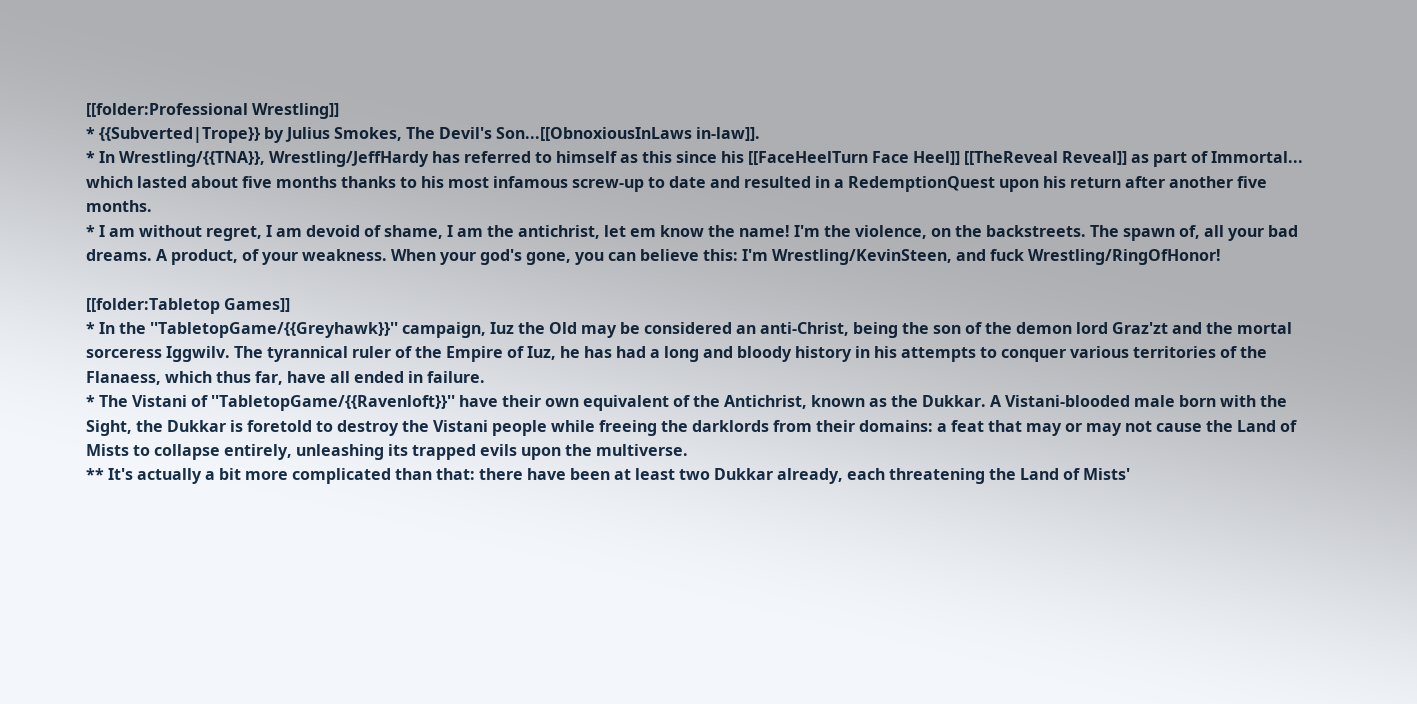[[folder:Professional Wrestling]]
* {{Subverted|Trope}} by Julius Smokes, The Devil's Son...[[ObnoxiousInLaws in-law]].
* In Wrestling/{{TNA}}, Wrestling/JeffHardy has referred to himself as this since his [[FaceHeelTurn Face Heel]] [[TheReveal Reveal]] as part of Immortal... which lasted about five months thanks to his most infamous screw-up to date and resulted in a RedemptionQuest upon his return after another five months.
* I am without regret, I am devoid of shame, I am the antichrist, let em know the name! I'm the violence, on the backstreets. The spawn of, all your bad dreams. A product, of your weakness. When your god's gone, you can believe this: I'm Wrestling/KevinSteen, and fuck Wrestling/RingOfHonor!

[[folder:Tabletop Games]]
* In the ''TabletopGame/{{Greyhawk}}'' campaign, Iuz the Old may be considered an anti-Christ, being the son of the demon lord Graz'zt and the mortal sorceress Iggwilv. The tyrannical ruler of the Empire of Iuz, he has had a long and bloody history in his attempts to conquer various territories of the Flanaess, which thus far, have all ended in failure.
* The Vistani of ''TabletopGame/{{Ravenloft}}'' have their own equivalent of the Antichrist, known as the Dukkar. A Vistani-blooded male born with the Sight, the Dukkar is foretold to destroy the Vistani people while freeing the darklords from their domains: a feat that may or may not cause the Land of Mists to collapse entirely, unleashing its trapped evils upon the multiverse.
** It's actually a bit more complicated than that: there have been at least two Dukkar already, each threatening the Land of Mists'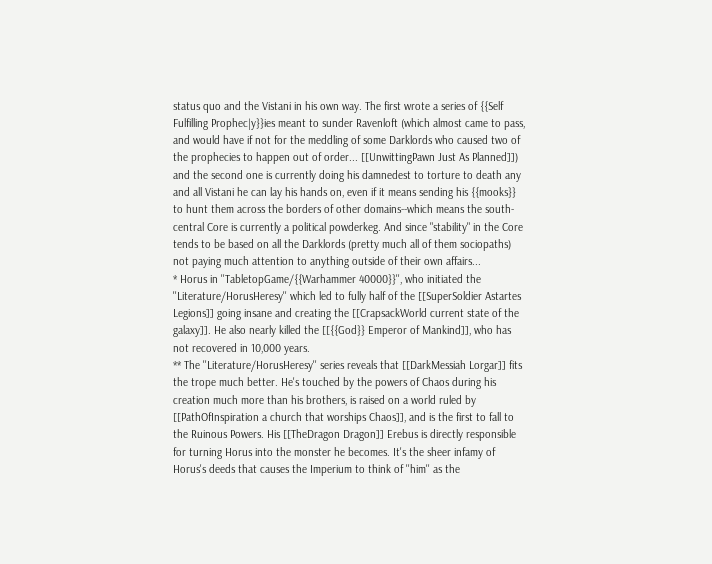status quo and the Vistani in his own way. The first wrote a series of {{Self Fulfilling Prophec|y}}ies meant to sunder Ravenloft (which almost came to pass, and would have if not for the meddling of some Darklords who caused two of the prophecies to happen out of order... [[UnwittingPawn Just As Planned]]) and the second one is currently doing his damnedest to torture to death any and all Vistani he can lay his hands on, even if it means sending his {{mooks}} to hunt them across the borders of other domains--which means the south-central Core is currently a political powderkeg. And since "stability" in the Core tends to be based on all the Darklords (pretty much all of them sociopaths) not paying much attention to anything outside of their own affairs...
* Horus in ''TabletopGame/{{Warhammer 40000}}'', who initiated the ''Literature/HorusHeresy'' which led to fully half of the [[SuperSoldier Astartes Legions]] going insane and creating the [[CrapsackWorld current state of the galaxy]]. He also nearly killed the [[{{God}} Emperor of Mankind]], who has not recovered in 10,000 years.
** The ''Literature/HorusHeresy'' series reveals that [[DarkMessiah Lorgar]] fits the trope much better. He's touched by the powers of Chaos during his creation much more than his brothers, is raised on a world ruled by [[PathOfInspiration a church that worships Chaos]], and is the first to fall to the Ruinous Powers. His [[TheDragon Dragon]] Erebus is directly responsible for turning Horus into the monster he becomes. It's the sheer infamy of Horus's deeds that causes the Imperium to think of ''him'' as the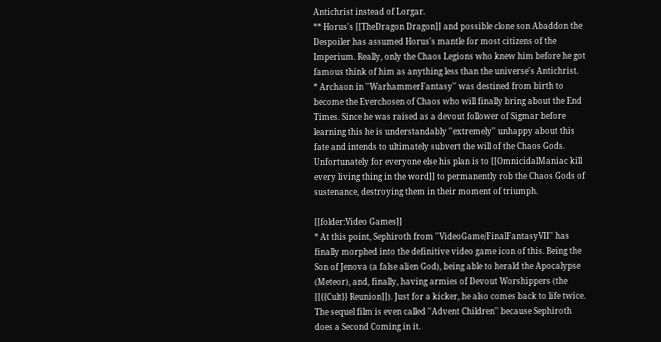Antichrist instead of Lorgar.
** Horus's [[TheDragon Dragon]] and possible clone son Abaddon the Despoiler has assumed Horus's mantle for most citizens of the Imperium. Really, only the Chaos Legions who knew him before he got famous think of him as anything less than the universe's Antichrist.
* Archaon in ''WarhammerFantasy'' was destined from birth to become the Everchosen of Chaos who will finally bring about the End Times. Since he was raised as a devout follower of Sigmar before learning this he is understandably ''extremely'' unhappy about this fate and intends to ultimately subvert the will of the Chaos Gods. Unfortunately for everyone else his plan is to [[OmnicidalManiac kill every living thing in the word]] to permanently rob the Chaos Gods of sustenance, destroying them in their moment of triumph.

[[folder:Video Games]]
* At this point, Sephiroth from ''VideoGame/FinalFantasyVII'' has finally morphed into the definitive video game icon of this. Being the Son of Jenova (a false alien God), being able to herald the Apocalypse (Meteor), and, finally, having armies of Devout Worshippers (the [[{{Cult}} Reunion]]). Just for a kicker, he also comes back to life twice. The sequel film is even called ''Advent Children'' because Sephiroth does a Second Coming in it.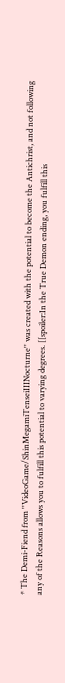* The Demi-Fiend from ''VideoGame/ShinMegamiTenseiIIINocturne'' was created with the potential to become the Antichrist, and not following any of the Reasons allows you to fulfill this potential to varying degrees. [[spoiler:In the True Demon ending, you fulfill this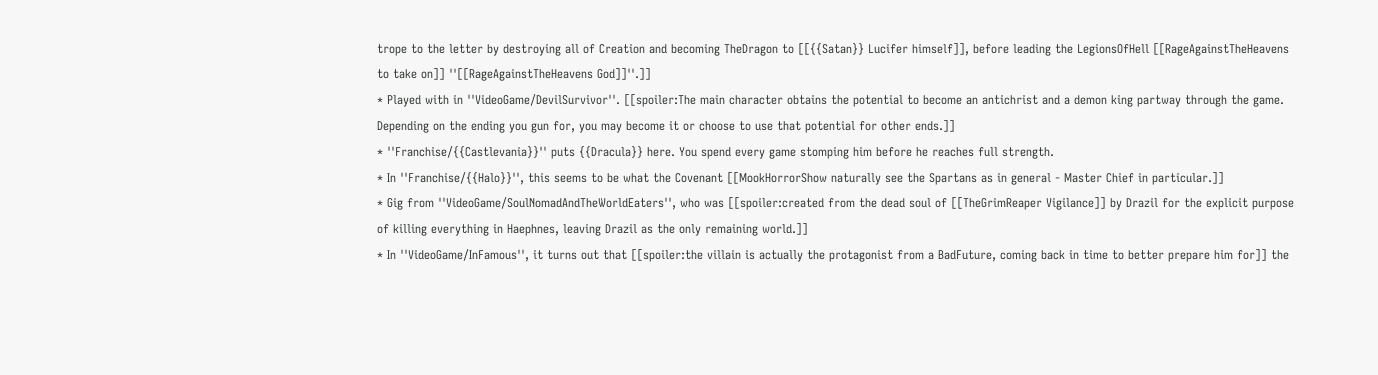trope to the letter by destroying all of Creation and becoming TheDragon to [[{{Satan}} Lucifer himself]], before leading the LegionsOfHell [[RageAgainstTheHeavens to take on]] ''[[RageAgainstTheHeavens God]]''.]]
* Played with in ''VideoGame/DevilSurvivor''. [[spoiler:The main character obtains the potential to become an antichrist and a demon king partway through the game. Depending on the ending you gun for, you may become it or choose to use that potential for other ends.]]
* ''Franchise/{{Castlevania}}'' puts {{Dracula}} here. You spend every game stomping him before he reaches full strength.
* In ''Franchise/{{Halo}}'', this seems to be what the Covenant [[MookHorrorShow naturally see the Spartans as in general - Master Chief in particular.]]
* Gig from ''VideoGame/SoulNomadAndTheWorldEaters'', who was [[spoiler:created from the dead soul of [[TheGrimReaper Vigilance]] by Drazil for the explicit purpose of killing everything in Haephnes, leaving Drazil as the only remaining world.]]
* In ''VideoGame/InFamous'', it turns out that [[spoiler:the villain is actually the protagonist from a BadFuture, coming back in time to better prepare him for]] the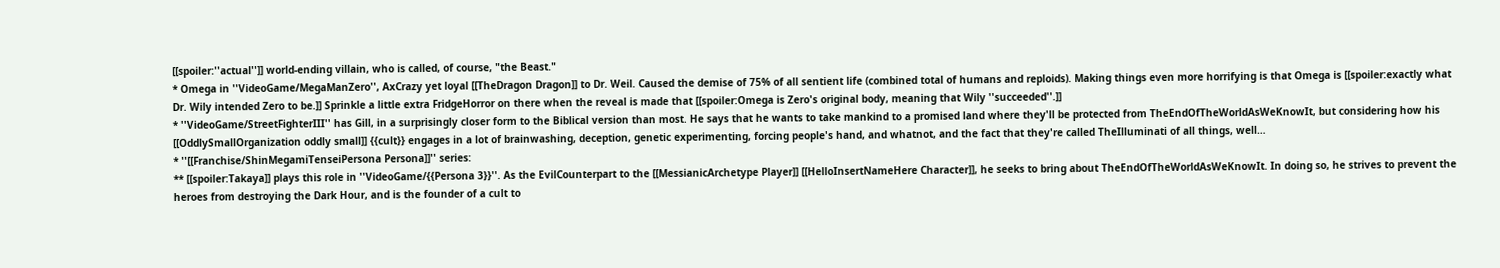[[spoiler:''actual'']] world-ending villain, who is called, of course, "the Beast."
* Omega in ''VideoGame/MegaManZero'', AxCrazy yet loyal [[TheDragon Dragon]] to Dr. Weil. Caused the demise of 75% of all sentient life (combined total of humans and reploids). Making things even more horrifying is that Omega is [[spoiler:exactly what Dr. Wily intended Zero to be.]] Sprinkle a little extra FridgeHorror on there when the reveal is made that [[spoiler:Omega is Zero's original body, meaning that Wily ''succeeded''.]]
* ''VideoGame/StreetFighterIII'' has Gill, in a surprisingly closer form to the Biblical version than most. He says that he wants to take mankind to a promised land where they'll be protected from TheEndOfTheWorldAsWeKnowIt, but considering how his [[OddlySmallOrganization oddly small]] {{cult}} engages in a lot of brainwashing, deception, genetic experimenting, forcing people's hand, and whatnot, and the fact that they're called TheIlluminati of all things, well…
* ''[[Franchise/ShinMegamiTenseiPersona Persona]]'' series:
** [[spoiler:Takaya]] plays this role in ''VideoGame/{{Persona 3}}''. As the EvilCounterpart to the [[MessianicArchetype Player]] [[HelloInsertNameHere Character]], he seeks to bring about TheEndOfTheWorldAsWeKnowIt. In doing so, he strives to prevent the heroes from destroying the Dark Hour, and is the founder of a cult to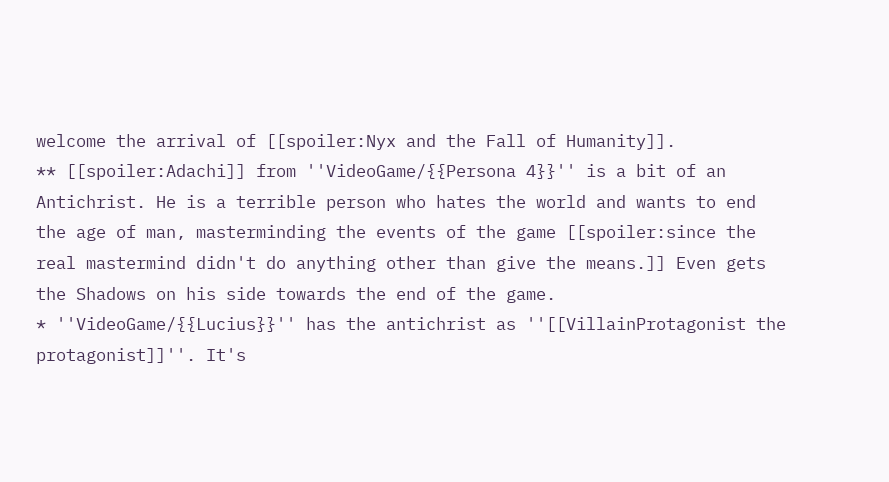welcome the arrival of [[spoiler:Nyx and the Fall of Humanity]].
** [[spoiler:Adachi]] from ''VideoGame/{{Persona 4}}'' is a bit of an Antichrist. He is a terrible person who hates the world and wants to end the age of man, masterminding the events of the game [[spoiler:since the real mastermind didn't do anything other than give the means.]] Even gets the Shadows on his side towards the end of the game.
* ''VideoGame/{{Lucius}}'' has the antichrist as ''[[VillainProtagonist the protagonist]]''. It's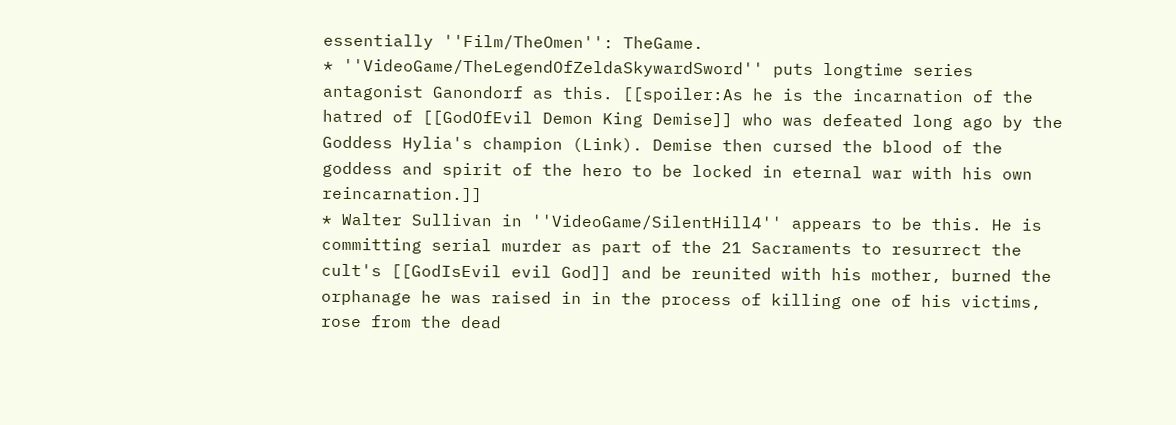essentially ''Film/TheOmen'': TheGame.
* ''VideoGame/TheLegendOfZeldaSkywardSword'' puts longtime series antagonist Ganondorf as this. [[spoiler:As he is the incarnation of the hatred of [[GodOfEvil Demon King Demise]] who was defeated long ago by the Goddess Hylia's champion (Link). Demise then cursed the blood of the goddess and spirit of the hero to be locked in eternal war with his own reincarnation.]]
* Walter Sullivan in ''VideoGame/SilentHill4'' appears to be this. He is committing serial murder as part of the 21 Sacraments to resurrect the cult's [[GodIsEvil evil God]] and be reunited with his mother, burned the orphanage he was raised in in the process of killing one of his victims, rose from the dead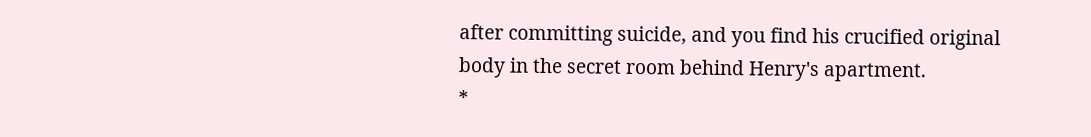after committing suicide, and you find his crucified original body in the secret room behind Henry's apartment.
*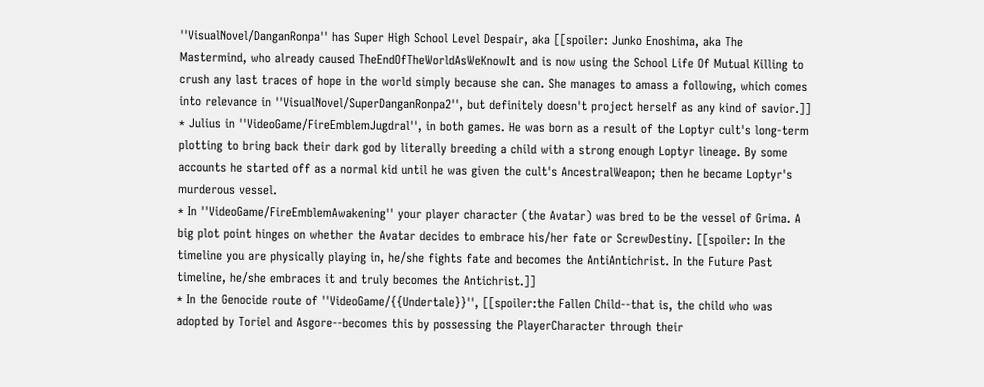''VisualNovel/DanganRonpa'' has Super High School Level Despair, aka [[spoiler: Junko Enoshima, aka The Mastermind, who already caused TheEndOfTheWorldAsWeKnowIt and is now using the School Life Of Mutual Killing to crush any last traces of hope in the world simply because she can. She manages to amass a following, which comes into relevance in ''VisualNovel/SuperDanganRonpa2'', but definitely doesn't project herself as any kind of savior.]]
* Julius in ''VideoGame/FireEmblemJugdral'', in both games. He was born as a result of the Loptyr cult's long-term plotting to bring back their dark god by literally breeding a child with a strong enough Loptyr lineage. By some accounts he started off as a normal kid until he was given the cult's AncestralWeapon; then he became Loptyr's murderous vessel.
* In ''VideoGame/FireEmblemAwakening'' your player character (the Avatar) was bred to be the vessel of Grima. A big plot point hinges on whether the Avatar decides to embrace his/her fate or ScrewDestiny. [[spoiler: In the timeline you are physically playing in, he/she fights fate and becomes the AntiAntichrist. In the Future Past timeline, he/she embraces it and truly becomes the Antichrist.]]
* In the Genocide route of ''VideoGame/{{Undertale}}'', [[spoiler:the Fallen Child--that is, the child who was adopted by Toriel and Asgore--becomes this by possessing the PlayerCharacter through their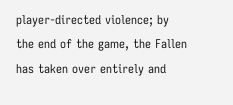player-directed violence; by the end of the game, the Fallen has taken over entirely and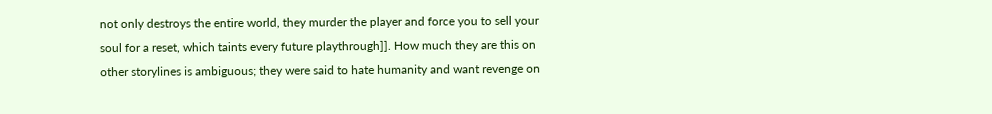not only destroys the entire world, they murder the player and force you to sell your soul for a reset, which taints every future playthrough]]. How much they are this on other storylines is ambiguous; they were said to hate humanity and want revenge on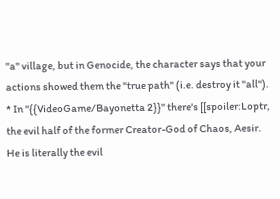''a'' village, but in Genocide, the character says that your actions showed them the "true path" (i.e. destroy it ''all'').
* In ''{{VideoGame/Bayonetta 2}}'' there's [[spoiler:Loptr, the evil half of the former Creator-God of Chaos, Aesir. He is literally the evil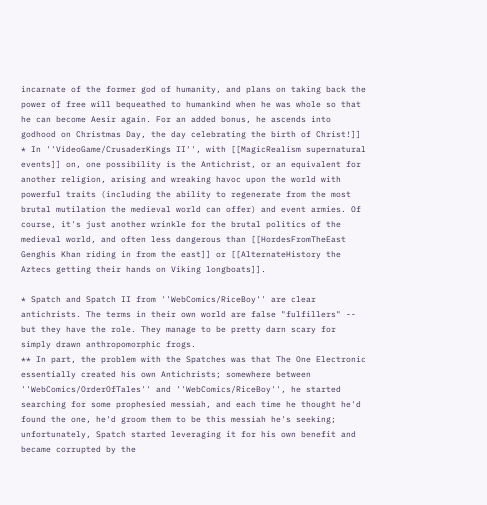incarnate of the former god of humanity, and plans on taking back the power of free will bequeathed to humankind when he was whole so that he can become Aesir again. For an added bonus, he ascends into godhood on Christmas Day, the day celebrating the birth of Christ!]]
* In ''VideoGame/CrusaderKings II'', with [[MagicRealism supernatural events]] on, one possibility is the Antichrist, or an equivalent for another religion, arising and wreaking havoc upon the world with powerful traits (including the ability to regenerate from the most brutal mutilation the medieval world can offer) and event armies. Of course, it's just another wrinkle for the brutal politics of the medieval world, and often less dangerous than [[HordesFromTheEast Genghis Khan riding in from the east]] or [[AlternateHistory the Aztecs getting their hands on Viking longboats]].

* Spatch and Spatch II from ''WebComics/RiceBoy'' are clear antichrists. The terms in their own world are false "fulfillers" -- but they have the role. They manage to be pretty darn scary for simply drawn anthropomorphic frogs.
** In part, the problem with the Spatches was that The One Electronic essentially created his own Antichrists; somewhere between ''WebComics/OrderOfTales'' and ''WebComics/RiceBoy'', he started searching for some prophesied messiah, and each time he thought he'd found the one, he'd groom them to be this messiah he's seeking; unfortunately, Spatch started leveraging it for his own benefit and became corrupted by the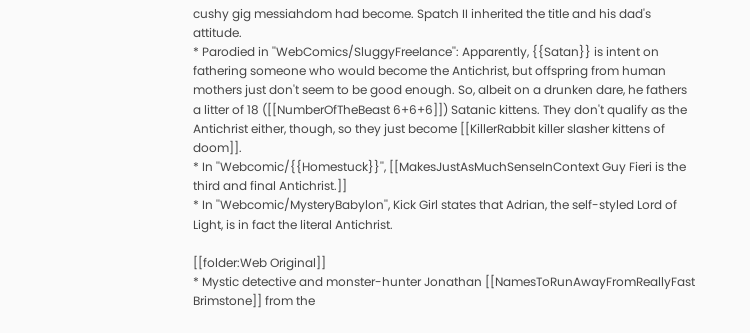cushy gig messiahdom had become. Spatch II inherited the title and his dad's attitude.
* Parodied in ''WebComics/SluggyFreelance'': Apparently, {{Satan}} is intent on fathering someone who would become the Antichrist, but offspring from human mothers just don't seem to be good enough. So, albeit on a drunken dare, he fathers a litter of 18 ([[NumberOfTheBeast 6+6+6]]) Satanic kittens. They don't qualify as the Antichrist either, though, so they just become [[KillerRabbit killer slasher kittens of doom]].
* In ''Webcomic/{{Homestuck}}'', [[MakesJustAsMuchSenseInContext Guy Fieri is the third and final Antichrist.]]
* In ''Webcomic/MysteryBabylon'', Kick Girl states that Adrian, the self-styled Lord of Light, is in fact the literal Antichrist.

[[folder:Web Original]]
* Mystic detective and monster-hunter Jonathan [[NamesToRunAwayFromReallyFast Brimstone]] from the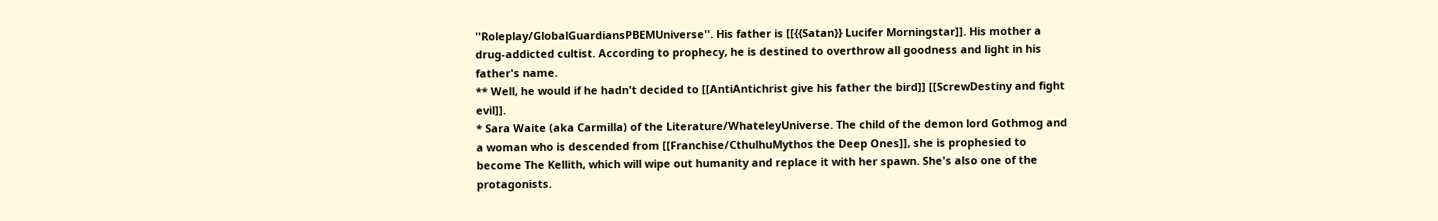''Roleplay/GlobalGuardiansPBEMUniverse''. His father is [[{{Satan}} Lucifer Morningstar]]. His mother a drug-addicted cultist. According to prophecy, he is destined to overthrow all goodness and light in his father's name.
** Well, he would if he hadn't decided to [[AntiAntichrist give his father the bird]] [[ScrewDestiny and fight evil]].
* Sara Waite (aka Carmilla) of the Literature/WhateleyUniverse. The child of the demon lord Gothmog and a woman who is descended from [[Franchise/CthulhuMythos the Deep Ones]], she is prophesied to become The Kellith, which will wipe out humanity and replace it with her spawn. She's also one of the protagonists.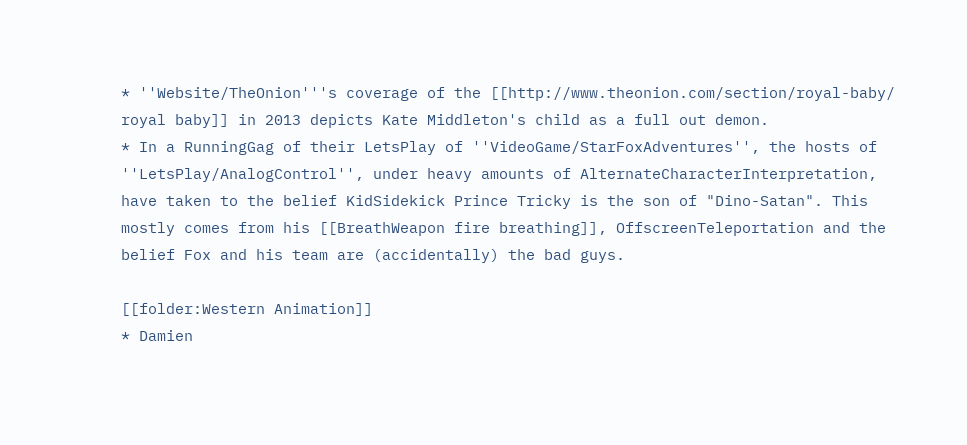* ''Website/TheOnion'''s coverage of the [[http://www.theonion.com/section/royal-baby/ royal baby]] in 2013 depicts Kate Middleton's child as a full out demon.
* In a RunningGag of their LetsPlay of ''VideoGame/StarFoxAdventures'', the hosts of ''LetsPlay/AnalogControl'', under heavy amounts of AlternateCharacterInterpretation, have taken to the belief KidSidekick Prince Tricky is the son of "Dino-Satan". This mostly comes from his [[BreathWeapon fire breathing]], OffscreenTeleportation and the belief Fox and his team are (accidentally) the bad guys.

[[folder:Western Animation]]
* Damien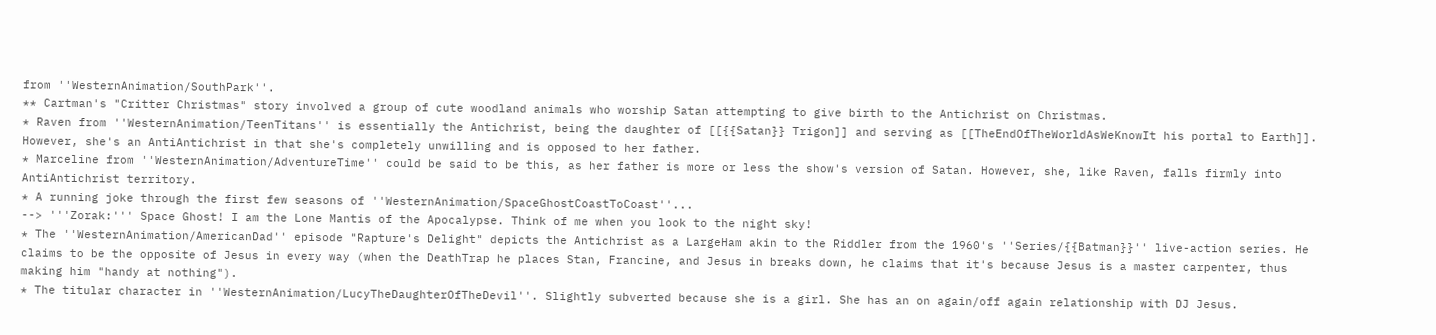from ''WesternAnimation/SouthPark''.
** Cartman's "Critter Christmas" story involved a group of cute woodland animals who worship Satan attempting to give birth to the Antichrist on Christmas.
* Raven from ''WesternAnimation/TeenTitans'' is essentially the Antichrist, being the daughter of [[{{Satan}} Trigon]] and serving as [[TheEndOfTheWorldAsWeKnowIt his portal to Earth]]. However, she's an AntiAntichrist in that she's completely unwilling and is opposed to her father.
* Marceline from ''WesternAnimation/AdventureTime'' could be said to be this, as her father is more or less the show's version of Satan. However, she, like Raven, falls firmly into AntiAntichrist territory.
* A running joke through the first few seasons of ''WesternAnimation/SpaceGhostCoastToCoast''...
--> '''Zorak:''' Space Ghost! I am the Lone Mantis of the Apocalypse. Think of me when you look to the night sky!
* The ''WesternAnimation/AmericanDad'' episode "Rapture's Delight" depicts the Antichrist as a LargeHam akin to the Riddler from the 1960's ''Series/{{Batman}}'' live-action series. He claims to be the opposite of Jesus in every way (when the DeathTrap he places Stan, Francine, and Jesus in breaks down, he claims that it's because Jesus is a master carpenter, thus making him "handy at nothing").
* The titular character in ''WesternAnimation/LucyTheDaughterOfTheDevil''. Slightly subverted because she is a girl. She has an on again/off again relationship with DJ Jesus.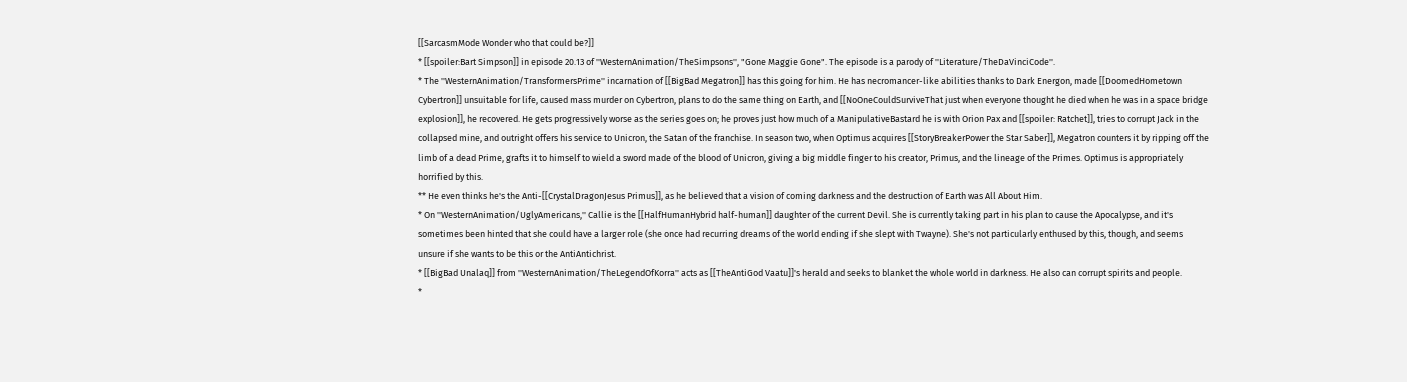[[SarcasmMode Wonder who that could be?]]
* [[spoiler:Bart Simpson]] in episode 20.13 of ''WesternAnimation/TheSimpsons'', "Gone Maggie Gone". The episode is a parody of ''Literature/TheDaVinciCode''.
* The ''WesternAnimation/TransformersPrime'' incarnation of [[BigBad Megatron]] has this going for him. He has necromancer-like abilities thanks to Dark Energon, made [[DoomedHometown Cybertron]] unsuitable for life, caused mass murder on Cybertron, plans to do the same thing on Earth, and [[NoOneCouldSurviveThat just when everyone thought he died when he was in a space bridge explosion]], he recovered. He gets progressively worse as the series goes on; he proves just how much of a ManipulativeBastard he is with Orion Pax and [[spoiler: Ratchet]], tries to corrupt Jack in the collapsed mine, and outright offers his service to Unicron, the Satan of the franchise. In season two, when Optimus acquires [[StoryBreakerPower the Star Saber]], Megatron counters it by ripping off the limb of a dead Prime, grafts it to himself to wield a sword made of the blood of Unicron, giving a big middle finger to his creator, Primus, and the lineage of the Primes. Optimus is appropriately horrified by this.
** He even thinks he's the Anti-[[CrystalDragonJesus Primus]], as he believed that a vision of coming darkness and the destruction of Earth was All About Him.
* On ''WesternAnimation/UglyAmericans,'' Callie is the [[HalfHumanHybrid half-human]] daughter of the current Devil. She is currently taking part in his plan to cause the Apocalypse, and it's sometimes been hinted that she could have a larger role (she once had recurring dreams of the world ending if she slept with Twayne). She's not particularly enthused by this, though, and seems unsure if she wants to be this or the AntiAntichrist.
* [[BigBad Unalaq]] from ''WesternAnimation/TheLegendOfKorra'' acts as [[TheAntiGod Vaatu]]'s herald and seeks to blanket the whole world in darkness. He also can corrupt spirits and people.
*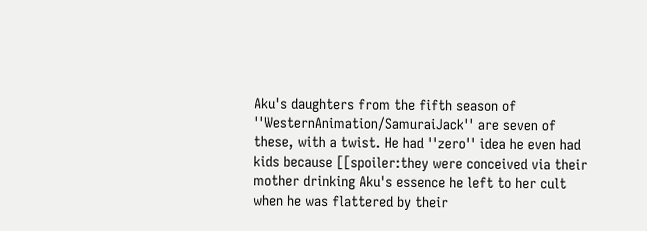Aku's daughters from the fifth season of ''WesternAnimation/SamuraiJack'' are seven of these, with a twist. He had ''zero'' idea he even had kids because [[spoiler:they were conceived via their mother drinking Aku's essence he left to her cult when he was flattered by their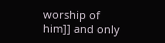worship of him]] and only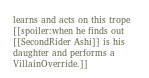learns and acts on this trope [[spoiler:when he finds out [[SecondRider Ashi]] is his daughter and performs a VillainOverride.]]